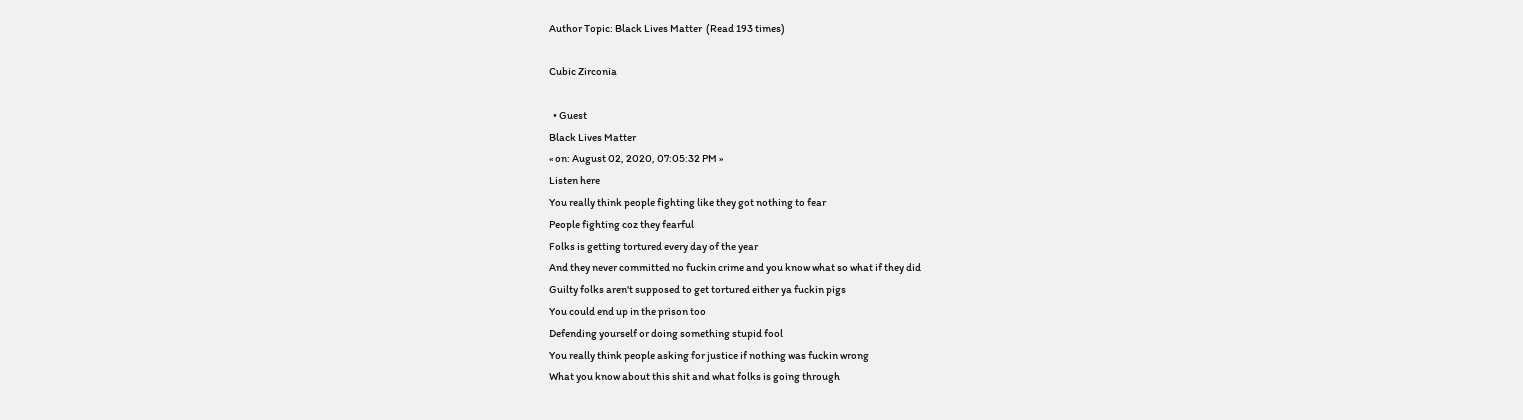Author Topic: Black Lives Matter  (Read 193 times)

Cubic Zirconia

  • Guest
Black Lives Matter
« on: August 02, 2020, 07:05:32 PM »
Listen here
You really think people fighting like they got nothing to fear
People fighting coz they fearful
Folks is getting tortured every day of the year
And they never committed no fuckin crime and you know what so what if they did
Guilty folks aren't supposed to get tortured either ya fuckin pigs
You could end up in the prison too
Defending yourself or doing something stupid fool
You really think people asking for justice if nothing was fuckin wrong
What you know about this shit and what folks is going through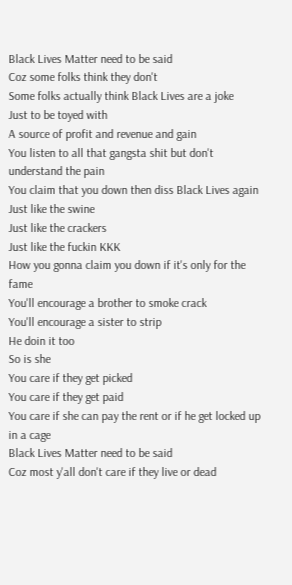Black Lives Matter need to be said
Coz some folks think they don't
Some folks actually think Black Lives are a joke
Just to be toyed with
A source of profit and revenue and gain
You listen to all that gangsta shit but don't understand the pain
You claim that you down then diss Black Lives again
Just like the swine
Just like the crackers
Just like the fuckin KKK
How you gonna claim you down if it's only for the fame
You'll encourage a brother to smoke crack
You'll encourage a sister to strip
He doin it too
So is she
You care if they get picked
You care if they get paid
You care if she can pay the rent or if he get locked up in a cage
Black Lives Matter need to be said
Coz most y'all don't care if they live or dead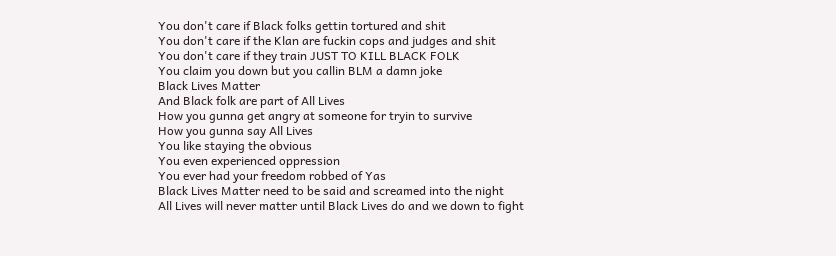You don't care if Black folks gettin tortured and shit
You don't care if the Klan are fuckin cops and judges and shit
You don't care if they train JUST TO KILL BLACK FOLK
You claim you down but you callin BLM a damn joke
Black Lives Matter
And Black folk are part of All Lives
How you gunna get angry at someone for tryin to survive
How you gunna say All Lives
You like staying the obvious
You even experienced oppression
You ever had your freedom robbed of Yas
Black Lives Matter need to be said and screamed into the night
All Lives will never matter until Black Lives do and we down to fight